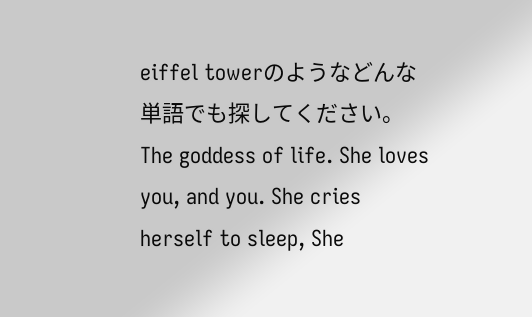eiffel towerのようなどんな単語でも探してください。
The goddess of life. She loves you, and you. She cries herself to sleep, She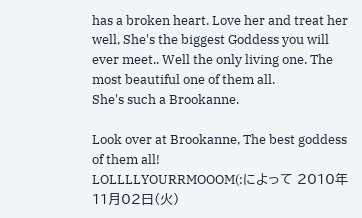has a broken heart. Love her and treat her well, She's the biggest Goddess you will ever meet.. Well the only living one. The most beautiful one of them all.
She's such a Brookanne.

Look over at Brookanne, The best goddess of them all!
LOLLLLYOURRMOOOM(:によって 2010年11月02日(火)